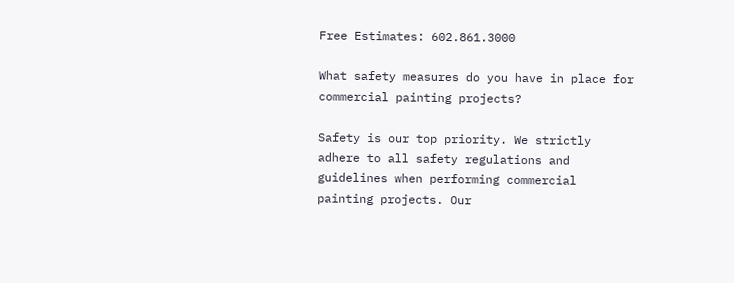Free Estimates: 602.861.3000

What safety measures do you have in place for commercial painting projects?

Safety is our top priority. We strictly adhere to all safety regulations and guidelines when performing commercial painting projects. Our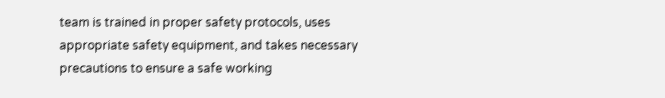team is trained in proper safety protocols, uses appropriate safety equipment, and takes necessary precautions to ensure a safe working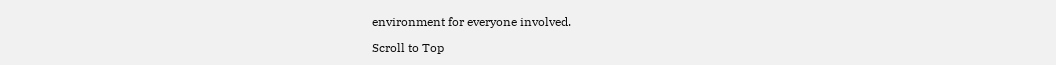environment for everyone involved.

Scroll to Top